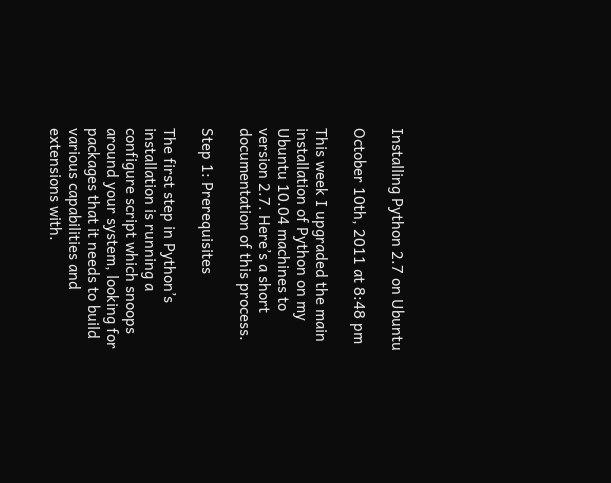Installing Python 2.7 on Ubuntu

October 10th, 2011 at 8:48 pm

This week I upgraded the main installation of Python on my Ubuntu 10.04 machines to version 2.7. Here’s a short documentation of this process.

Step 1: Prerequisites

The first step in Python’s installation is running a configure script which snoops around your system, looking for packages that it needs to build various capabilities and extensions with.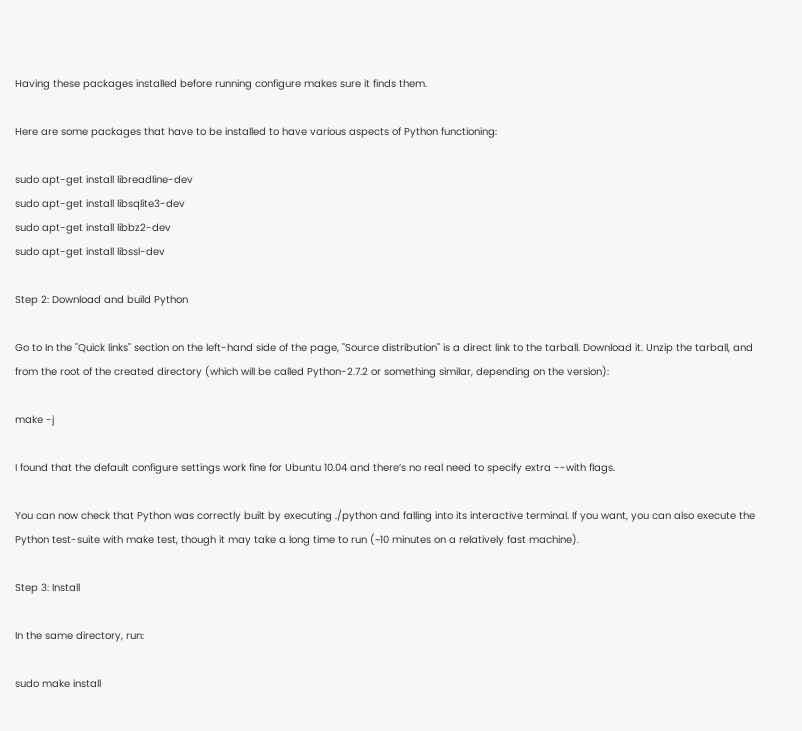Having these packages installed before running configure makes sure it finds them.

Here are some packages that have to be installed to have various aspects of Python functioning:

sudo apt-get install libreadline-dev
sudo apt-get install libsqlite3-dev
sudo apt-get install libbz2-dev
sudo apt-get install libssl-dev

Step 2: Download and build Python

Go to In the "Quick links" section on the left-hand side of the page, "Source distribution" is a direct link to the tarball. Download it. Unzip the tarball, and from the root of the created directory (which will be called Python-2.7.2 or something similar, depending on the version):

make -j

I found that the default configure settings work fine for Ubuntu 10.04 and there’s no real need to specify extra --with flags.

You can now check that Python was correctly built by executing ./python and falling into its interactive terminal. If you want, you can also execute the Python test-suite with make test, though it may take a long time to run (~10 minutes on a relatively fast machine).

Step 3: Install

In the same directory, run:

sudo make install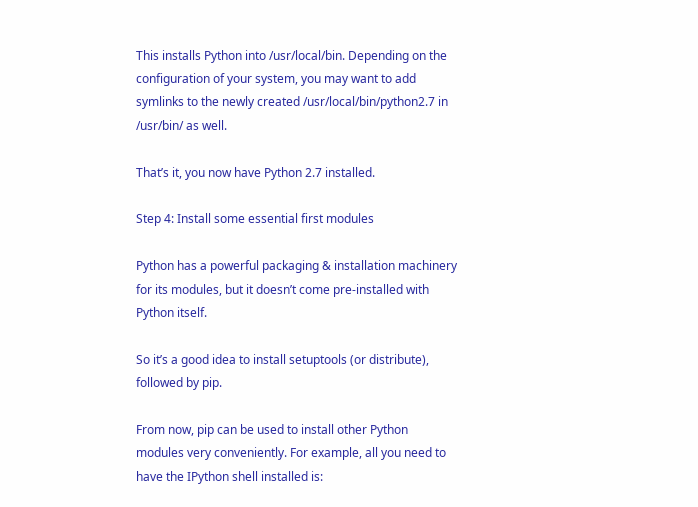This installs Python into /usr/local/bin. Depending on the configuration of your system, you may want to add symlinks to the newly created /usr/local/bin/python2.7 in /usr/bin/ as well.

That’s it, you now have Python 2.7 installed.

Step 4: Install some essential first modules

Python has a powerful packaging & installation machinery for its modules, but it doesn’t come pre-installed with Python itself.

So it’s a good idea to install setuptools (or distribute), followed by pip.

From now, pip can be used to install other Python modules very conveniently. For example, all you need to have the IPython shell installed is: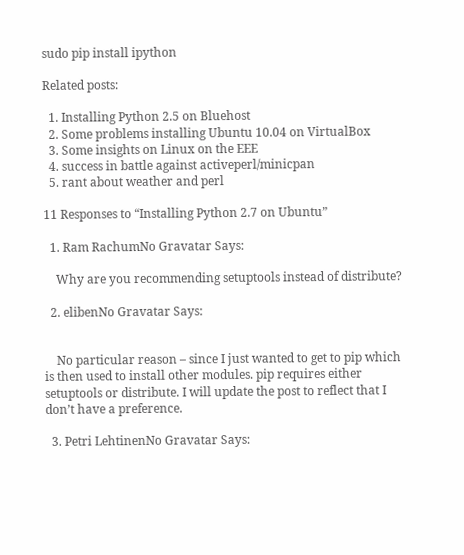sudo pip install ipython

Related posts:

  1. Installing Python 2.5 on Bluehost
  2. Some problems installing Ubuntu 10.04 on VirtualBox
  3. Some insights on Linux on the EEE
  4. success in battle against activeperl/minicpan
  5. rant about weather and perl

11 Responses to “Installing Python 2.7 on Ubuntu”

  1. Ram RachumNo Gravatar Says:

    Why are you recommending setuptools instead of distribute?

  2. elibenNo Gravatar Says:


    No particular reason – since I just wanted to get to pip which is then used to install other modules. pip requires either setuptools or distribute. I will update the post to reflect that I don’t have a preference.

  3. Petri LehtinenNo Gravatar Says: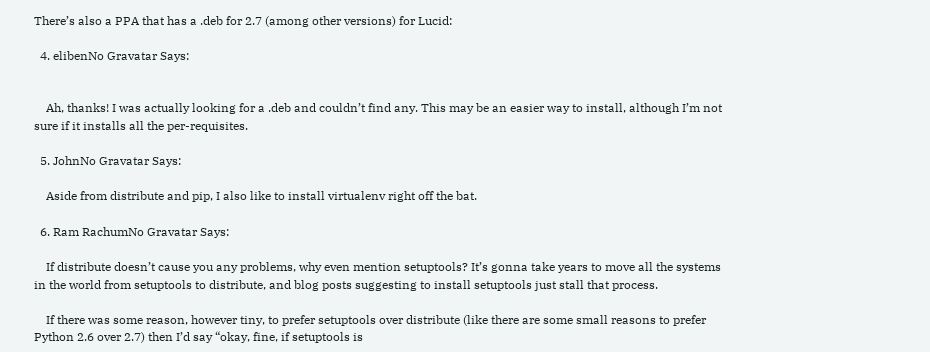There’s also a PPA that has a .deb for 2.7 (among other versions) for Lucid:

  4. elibenNo Gravatar Says:


    Ah, thanks! I was actually looking for a .deb and couldn’t find any. This may be an easier way to install, although I’m not sure if it installs all the per-requisites.

  5. JohnNo Gravatar Says:

    Aside from distribute and pip, I also like to install virtualenv right off the bat.

  6. Ram RachumNo Gravatar Says:

    If distribute doesn’t cause you any problems, why even mention setuptools? It’s gonna take years to move all the systems in the world from setuptools to distribute, and blog posts suggesting to install setuptools just stall that process.

    If there was some reason, however tiny, to prefer setuptools over distribute (like there are some small reasons to prefer Python 2.6 over 2.7) then I’d say “okay, fine, if setuptools is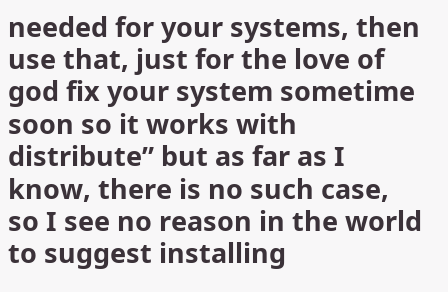needed for your systems, then use that, just for the love of god fix your system sometime soon so it works with distribute” but as far as I know, there is no such case, so I see no reason in the world to suggest installing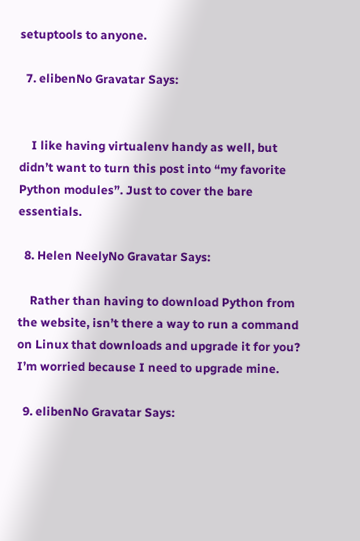setuptools to anyone.

  7. elibenNo Gravatar Says:


    I like having virtualenv handy as well, but didn’t want to turn this post into “my favorite Python modules”. Just to cover the bare essentials.

  8. Helen NeelyNo Gravatar Says:

    Rather than having to download Python from the website, isn’t there a way to run a command on Linux that downloads and upgrade it for you? I’m worried because I need to upgrade mine.

  9. elibenNo Gravatar Says: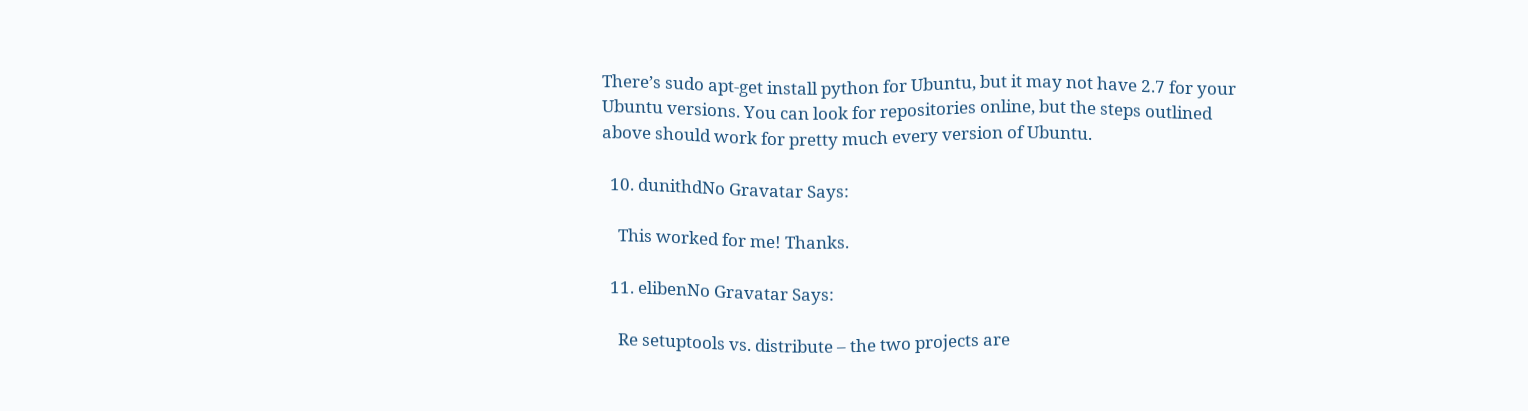There’s sudo apt-get install python for Ubuntu, but it may not have 2.7 for your Ubuntu versions. You can look for repositories online, but the steps outlined above should work for pretty much every version of Ubuntu.

  10. dunithdNo Gravatar Says:

    This worked for me! Thanks.

  11. elibenNo Gravatar Says:

    Re setuptools vs. distribute – the two projects are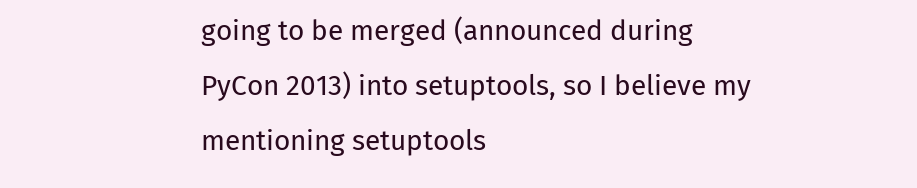going to be merged (announced during PyCon 2013) into setuptools, so I believe my mentioning setuptools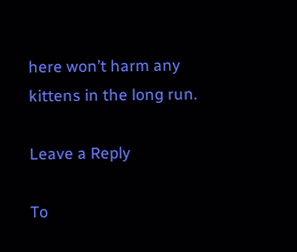here won’t harm any kittens in the long run.

Leave a Reply

To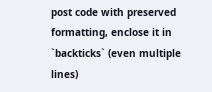post code with preserved formatting, enclose it in `backticks` (even multiple lines)